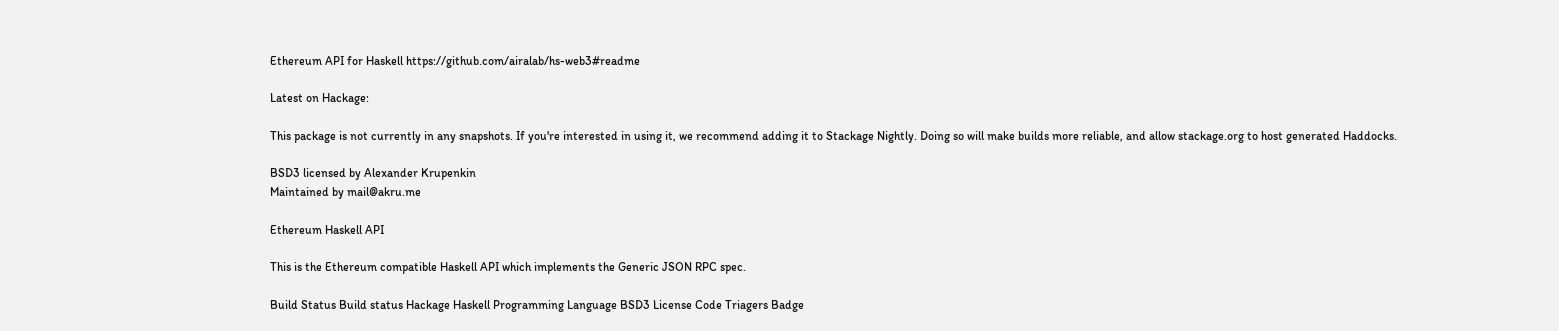Ethereum API for Haskell https://github.com/airalab/hs-web3#readme

Latest on Hackage:

This package is not currently in any snapshots. If you're interested in using it, we recommend adding it to Stackage Nightly. Doing so will make builds more reliable, and allow stackage.org to host generated Haddocks.

BSD3 licensed by Alexander Krupenkin
Maintained by mail@akru.me

Ethereum Haskell API

This is the Ethereum compatible Haskell API which implements the Generic JSON RPC spec.

Build Status Build status Hackage Haskell Programming Language BSD3 License Code Triagers Badge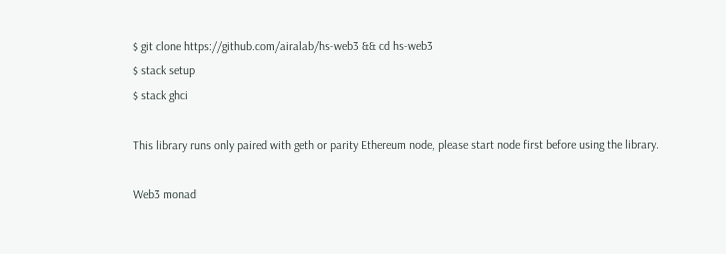$ git clone https://github.com/airalab/hs-web3 && cd hs-web3
$ stack setup
$ stack ghci

This library runs only paired with geth or parity Ethereum node, please start node first before using the library.

Web3 monad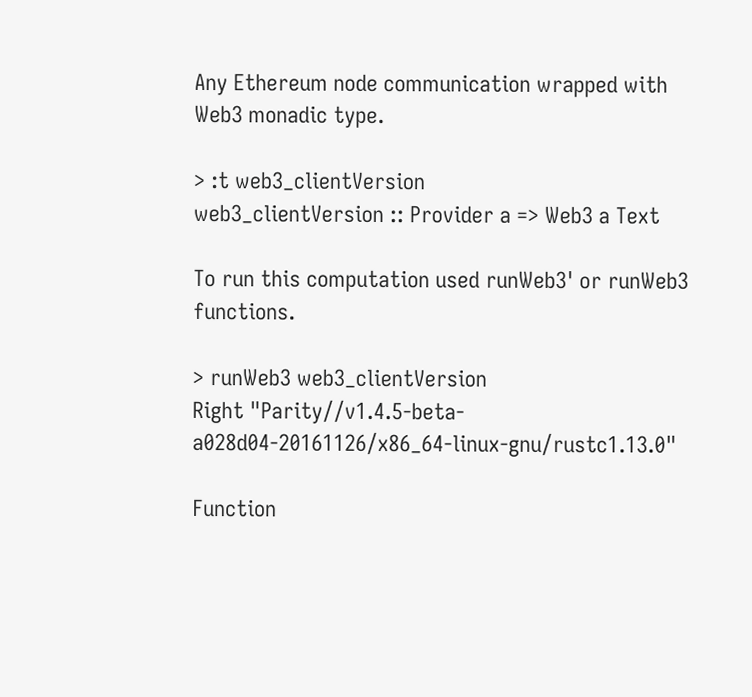Any Ethereum node communication wrapped with Web3 monadic type.

> :t web3_clientVersion
web3_clientVersion :: Provider a => Web3 a Text

To run this computation used runWeb3' or runWeb3 functions.

> runWeb3 web3_clientVersion
Right "Parity//v1.4.5-beta-a028d04-20161126/x86_64-linux-gnu/rustc1.13.0"

Function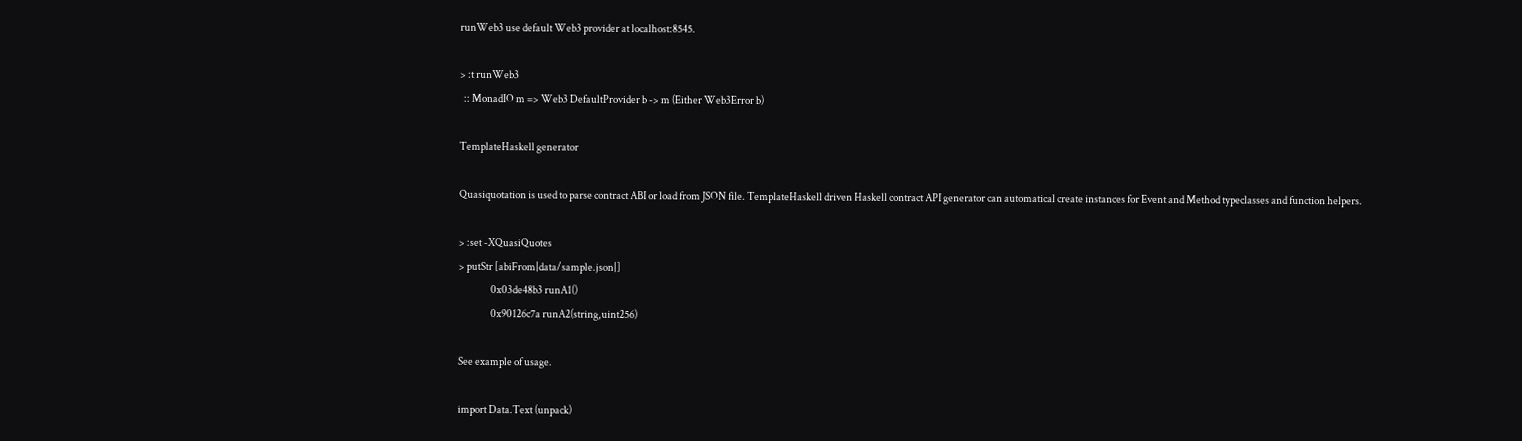runWeb3 use default Web3 provider at localhost:8545.

> :t runWeb3
  :: MonadIO m => Web3 DefaultProvider b -> m (Either Web3Error b)

TemplateHaskell generator

Quasiquotation is used to parse contract ABI or load from JSON file. TemplateHaskell driven Haskell contract API generator can automatical create instances for Event and Method typeclasses and function helpers.

> :set -XQuasiQuotes
> putStr [abiFrom|data/sample.json|]
                0x03de48b3 runA1()
                0x90126c7a runA2(string,uint256)

See example of usage.

import Data.Text (unpack)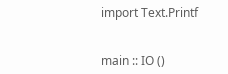import Text.Printf


main :: IO ()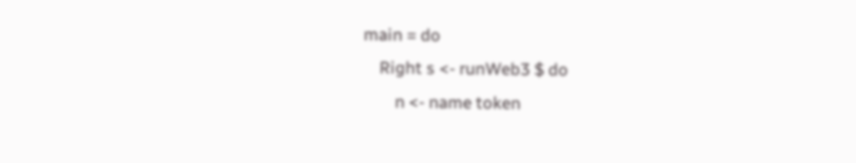main = do
    Right s <- runWeb3 $ do
        n <- name token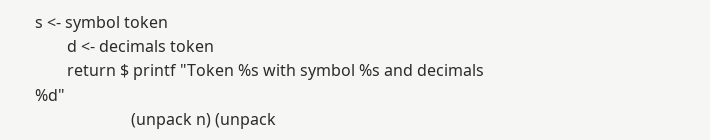s <- symbol token
        d <- decimals token
        return $ printf "Token %s with symbol %s and decimals %d"
                        (unpack n) (unpack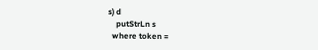s) d
    putStrLn s
  where token =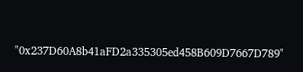"0x237D60A8b41aFD2a335305ed458B609D7667D789"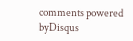comments powered byDisqus